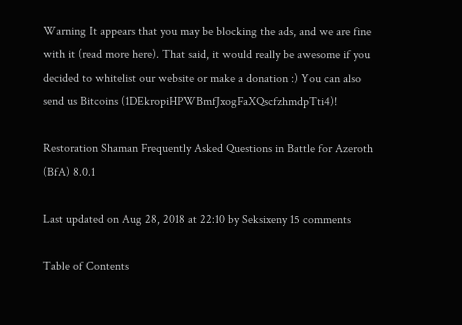Warning It appears that you may be blocking the ads, and we are fine with it (read more here). That said, it would really be awesome if you decided to whitelist our website or make a donation :) You can also send us Bitcoins (1DEkropiHPWBmfJxogFaXQscfzhmdpTti4)!

Restoration Shaman Frequently Asked Questions in Battle for Azeroth (BfA) 8.0.1

Last updated on Aug 28, 2018 at 22:10 by Seksixeny 15 comments

Table of Contents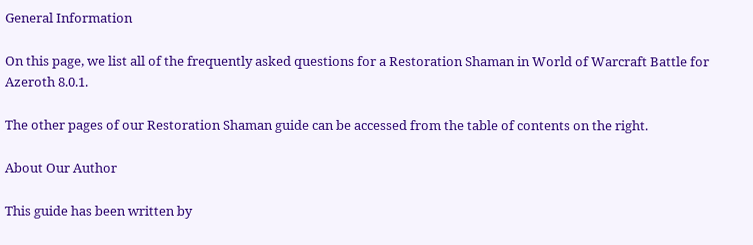General Information

On this page, we list all of the frequently asked questions for a Restoration Shaman in World of Warcraft Battle for Azeroth 8.0.1.

The other pages of our Restoration Shaman guide can be accessed from the table of contents on the right.

About Our Author

This guide has been written by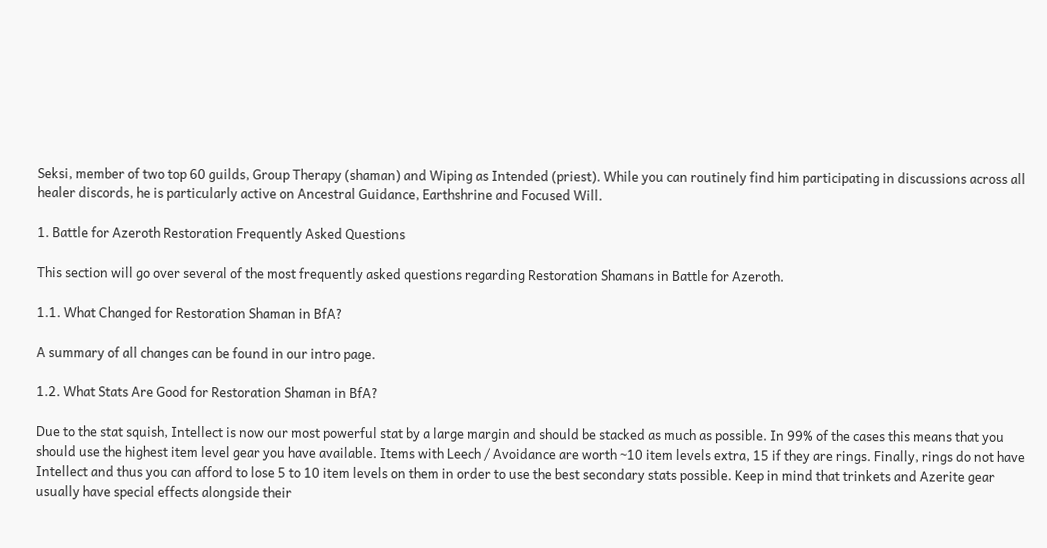Seksi, member of two top 60 guilds, Group Therapy (shaman) and Wiping as Intended (priest). While you can routinely find him participating in discussions across all healer discords, he is particularly active on Ancestral Guidance, Earthshrine and Focused Will.

1. Battle for Azeroth Restoration Frequently Asked Questions

This section will go over several of the most frequently asked questions regarding Restoration Shamans in Battle for Azeroth.

1.1. What Changed for Restoration Shaman in BfA?

A summary of all changes can be found in our intro page.

1.2. What Stats Are Good for Restoration Shaman in BfA?

Due to the stat squish, Intellect is now our most powerful stat by a large margin and should be stacked as much as possible. In 99% of the cases this means that you should use the highest item level gear you have available. Items with Leech / Avoidance are worth ~10 item levels extra, 15 if they are rings. Finally, rings do not have Intellect and thus you can afford to lose 5 to 10 item levels on them in order to use the best secondary stats possible. Keep in mind that trinkets and Azerite gear usually have special effects alongside their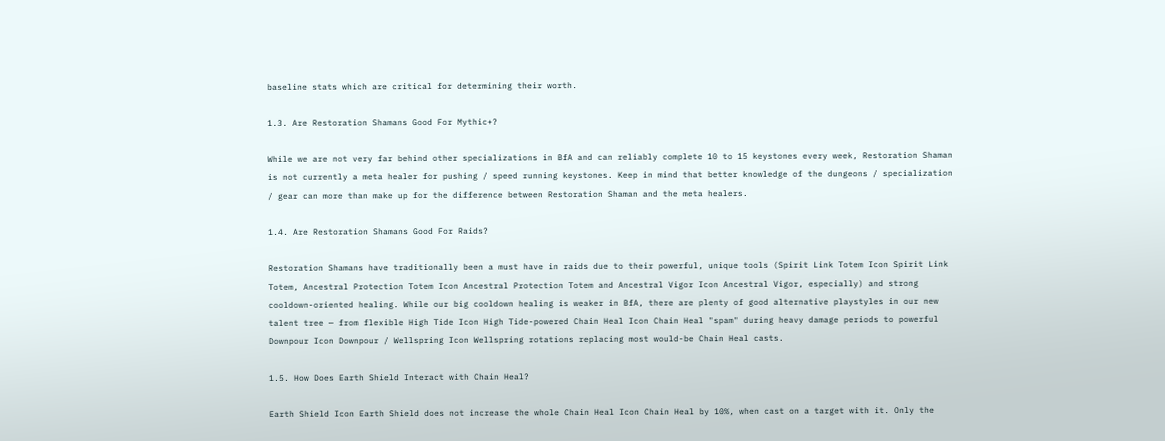baseline stats which are critical for determining their worth.

1.3. Are Restoration Shamans Good For Mythic+?

While we are not very far behind other specializations in BfA and can reliably complete 10 to 15 keystones every week, Restoration Shaman is not currently a meta healer for pushing / speed running keystones. Keep in mind that better knowledge of the dungeons / specialization / gear can more than make up for the difference between Restoration Shaman and the meta healers.

1.4. Are Restoration Shamans Good For Raids?

Restoration Shamans have traditionally been a must have in raids due to their powerful, unique tools (Spirit Link Totem Icon Spirit Link Totem, Ancestral Protection Totem Icon Ancestral Protection Totem and Ancestral Vigor Icon Ancestral Vigor, especially) and strong cooldown-oriented healing. While our big cooldown healing is weaker in BfA, there are plenty of good alternative playstyles in our new talent tree — from flexible High Tide Icon High Tide-powered Chain Heal Icon Chain Heal "spam" during heavy damage periods to powerful Downpour Icon Downpour / Wellspring Icon Wellspring rotations replacing most would-be Chain Heal casts.

1.5. How Does Earth Shield Interact with Chain Heal?

Earth Shield Icon Earth Shield does not increase the whole Chain Heal Icon Chain Heal by 10%, when cast on a target with it. Only the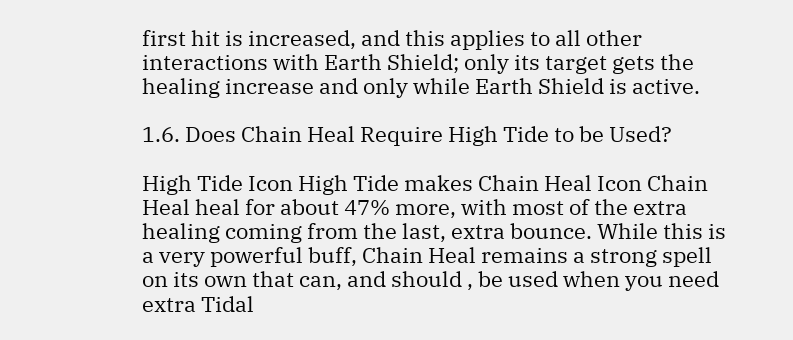first hit is increased, and this applies to all other interactions with Earth Shield; only its target gets the healing increase and only while Earth Shield is active.

1.6. Does Chain Heal Require High Tide to be Used?

High Tide Icon High Tide makes Chain Heal Icon Chain Heal heal for about 47% more, with most of the extra healing coming from the last, extra bounce. While this is a very powerful buff, Chain Heal remains a strong spell on its own that can, and should , be used when you need extra Tidal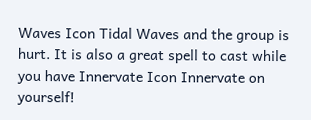Waves Icon Tidal Waves and the group is hurt. It is also a great spell to cast while you have Innervate Icon Innervate on yourself!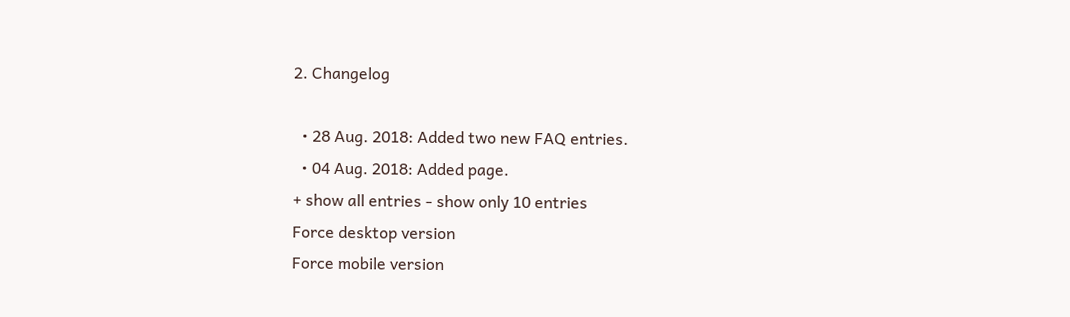2. Changelog

  • 28 Aug. 2018: Added two new FAQ entries.
  • 04 Aug. 2018: Added page.
+ show all entries - show only 10 entries
Force desktop version
Force mobile version